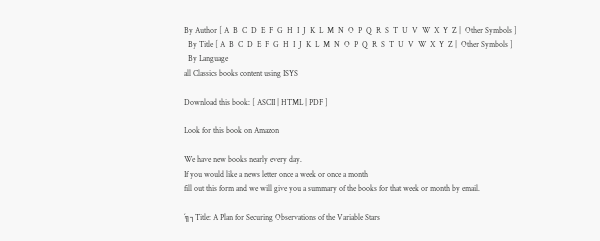By Author [ A  B  C  D  E  F  G  H  I  J  K  L  M  N  O  P  Q  R  S  T  U  V  W  X  Y  Z |  Other Symbols ]
  By Title [ A  B  C  D  E  F  G  H  I  J  K  L  M  N  O  P  Q  R  S  T  U  V  W  X  Y  Z |  Other Symbols ]
  By Language
all Classics books content using ISYS

Download this book: [ ASCII | HTML | PDF ]

Look for this book on Amazon

We have new books nearly every day.
If you would like a news letter once a week or once a month
fill out this form and we will give you a summary of the books for that week or month by email.

´╗┐Title: A Plan for Securing Observations of the Variable Stars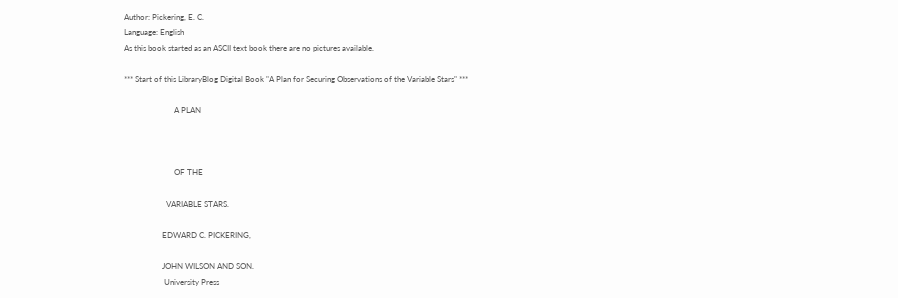Author: Pickering, E. C.
Language: English
As this book started as an ASCII text book there are no pictures available.

*** Start of this LibraryBlog Digital Book "A Plan for Securing Observations of the Variable Stars" ***

                         A PLAN



                         OF THE

                     VARIABLE STARS.

                   EDWARD C. PICKERING,

                   JOHN WILSON AND SON.
                    University Press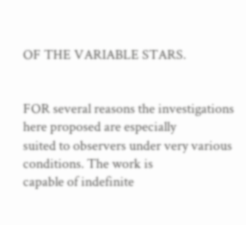OF THE VARIABLE STARS.


FOR several reasons the investigations here proposed are especially
suited to observers under very various conditions. The work is
capable of indefinite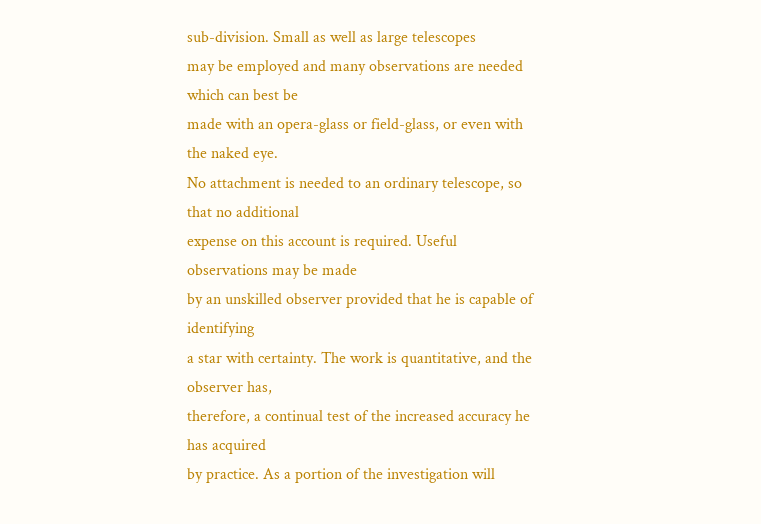sub-division. Small as well as large telescopes
may be employed and many observations are needed which can best be
made with an opera-glass or field-glass, or even with the naked eye.
No attachment is needed to an ordinary telescope, so that no additional
expense on this account is required. Useful observations may be made
by an unskilled observer provided that he is capable of identifying
a star with certainty. The work is quantitative, and the observer has,
therefore, a continual test of the increased accuracy he has acquired
by practice. As a portion of the investigation will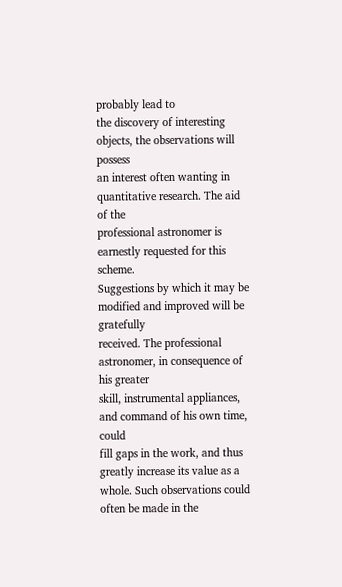probably lead to
the discovery of interesting objects, the observations will possess
an interest often wanting in quantitative research. The aid of the
professional astronomer is earnestly requested for this scheme.
Suggestions by which it may be modified and improved will be gratefully
received. The professional astronomer, in consequence of his greater
skill, instrumental appliances, and command of his own time, could
fill gaps in the work, and thus greatly increase its value as a
whole. Such observations could often be made in the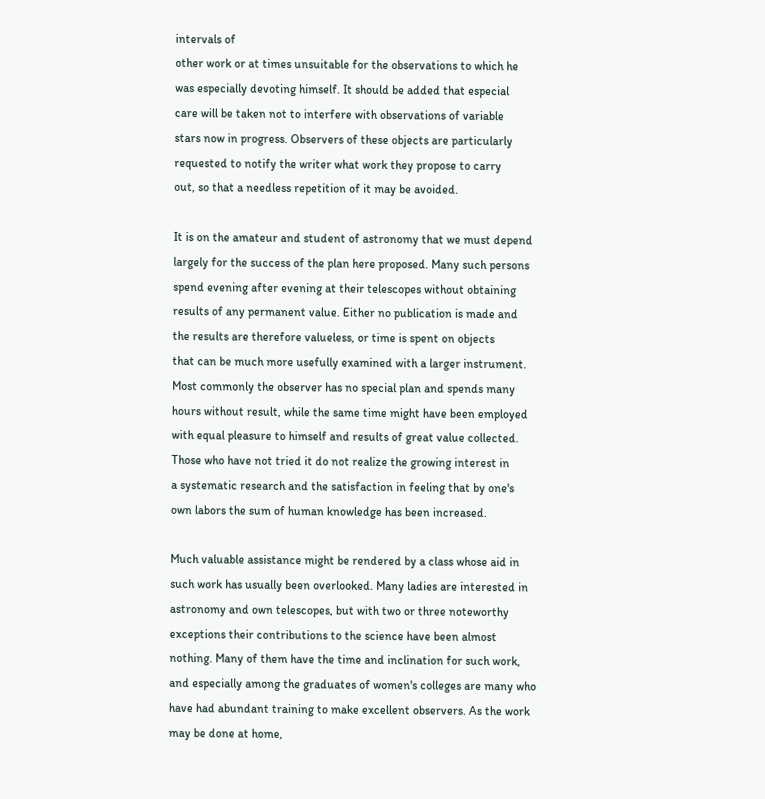intervals of
other work or at times unsuitable for the observations to which he
was especially devoting himself. It should be added that especial
care will be taken not to interfere with observations of variable
stars now in progress. Observers of these objects are particularly
requested to notify the writer what work they propose to carry
out, so that a needless repetition of it may be avoided.

It is on the amateur and student of astronomy that we must depend
largely for the success of the plan here proposed. Many such persons
spend evening after evening at their telescopes without obtaining
results of any permanent value. Either no publication is made and
the results are therefore valueless, or time is spent on objects
that can be much more usefully examined with a larger instrument.
Most commonly the observer has no special plan and spends many
hours without result, while the same time might have been employed
with equal pleasure to himself and results of great value collected.
Those who have not tried it do not realize the growing interest in
a systematic research and the satisfaction in feeling that by one's
own labors the sum of human knowledge has been increased.

Much valuable assistance might be rendered by a class whose aid in
such work has usually been overlooked. Many ladies are interested in
astronomy and own telescopes, but with two or three noteworthy
exceptions their contributions to the science have been almost
nothing. Many of them have the time and inclination for such work,
and especially among the graduates of women's colleges are many who
have had abundant training to make excellent observers. As the work
may be done at home,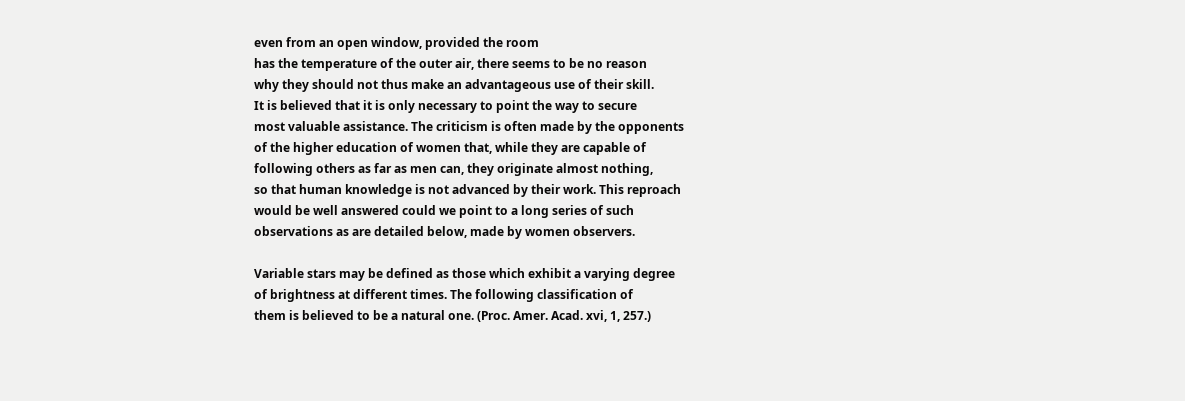even from an open window, provided the room
has the temperature of the outer air, there seems to be no reason
why they should not thus make an advantageous use of their skill.
It is believed that it is only necessary to point the way to secure
most valuable assistance. The criticism is often made by the opponents
of the higher education of women that, while they are capable of
following others as far as men can, they originate almost nothing,
so that human knowledge is not advanced by their work. This reproach
would be well answered could we point to a long series of such
observations as are detailed below, made by women observers.

Variable stars may be defined as those which exhibit a varying degree
of brightness at different times. The following classification of
them is believed to be a natural one. (Proc. Amer. Acad. xvi, 1, 257.)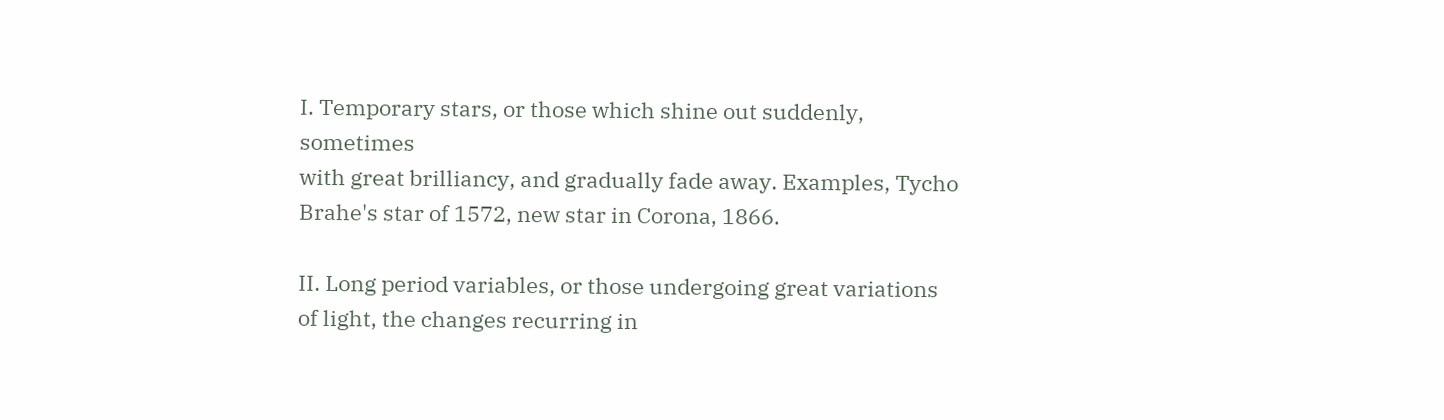I. Temporary stars, or those which shine out suddenly, sometimes
with great brilliancy, and gradually fade away. Examples, Tycho
Brahe's star of 1572, new star in Corona, 1866.

II. Long period variables, or those undergoing great variations
of light, the changes recurring in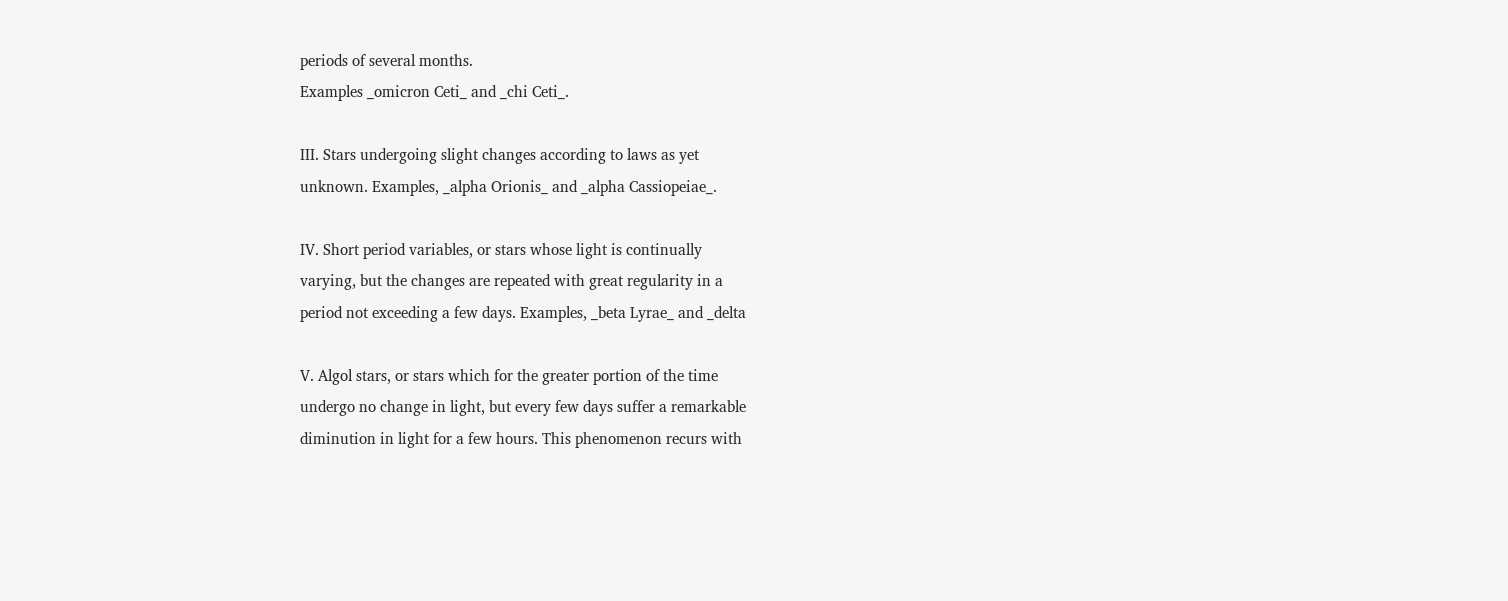periods of several months.
Examples _omicron Ceti_ and _chi Ceti_.

III. Stars undergoing slight changes according to laws as yet
unknown. Examples, _alpha Orionis_ and _alpha Cassiopeiae_.

IV. Short period variables, or stars whose light is continually
varying, but the changes are repeated with great regularity in a
period not exceeding a few days. Examples, _beta Lyrae_ and _delta

V. Algol stars, or stars which for the greater portion of the time
undergo no change in light, but every few days suffer a remarkable
diminution in light for a few hours. This phenomenon recurs with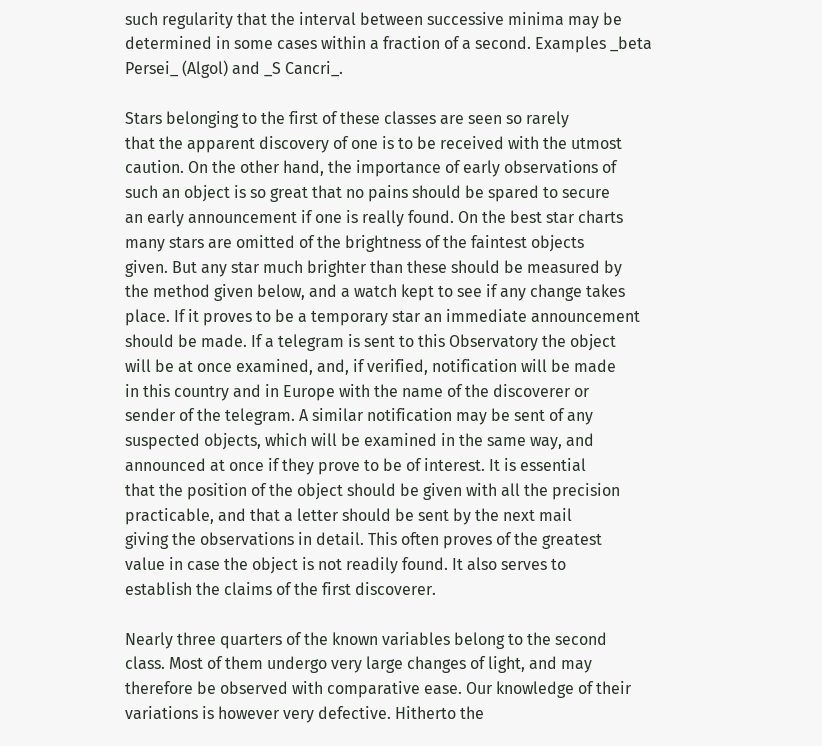such regularity that the interval between successive minima may be
determined in some cases within a fraction of a second. Examples _beta
Persei_ (Algol) and _S Cancri_.

Stars belonging to the first of these classes are seen so rarely
that the apparent discovery of one is to be received with the utmost
caution. On the other hand, the importance of early observations of
such an object is so great that no pains should be spared to secure
an early announcement if one is really found. On the best star charts
many stars are omitted of the brightness of the faintest objects
given. But any star much brighter than these should be measured by
the method given below, and a watch kept to see if any change takes
place. If it proves to be a temporary star an immediate announcement
should be made. If a telegram is sent to this Observatory the object
will be at once examined, and, if verified, notification will be made
in this country and in Europe with the name of the discoverer or
sender of the telegram. A similar notification may be sent of any
suspected objects, which will be examined in the same way, and
announced at once if they prove to be of interest. It is essential
that the position of the object should be given with all the precision
practicable, and that a letter should be sent by the next mail
giving the observations in detail. This often proves of the greatest
value in case the object is not readily found. It also serves to
establish the claims of the first discoverer.

Nearly three quarters of the known variables belong to the second
class. Most of them undergo very large changes of light, and may
therefore be observed with comparative ease. Our knowledge of their
variations is however very defective. Hitherto the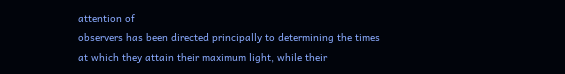attention of
observers has been directed principally to determining the times
at which they attain their maximum light, while their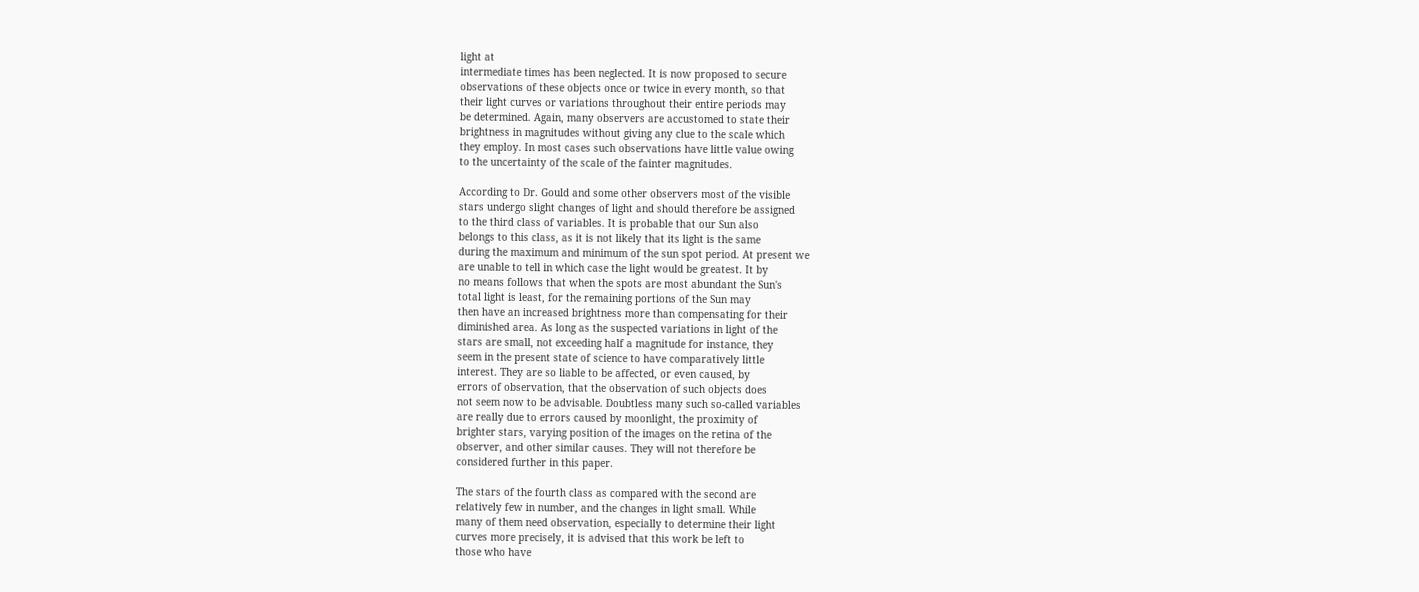light at
intermediate times has been neglected. It is now proposed to secure
observations of these objects once or twice in every month, so that
their light curves or variations throughout their entire periods may
be determined. Again, many observers are accustomed to state their
brightness in magnitudes without giving any clue to the scale which
they employ. In most cases such observations have little value owing
to the uncertainty of the scale of the fainter magnitudes.

According to Dr. Gould and some other observers most of the visible
stars undergo slight changes of light and should therefore be assigned
to the third class of variables. It is probable that our Sun also
belongs to this class, as it is not likely that its light is the same
during the maximum and minimum of the sun spot period. At present we
are unable to tell in which case the light would be greatest. It by
no means follows that when the spots are most abundant the Sun's
total light is least, for the remaining portions of the Sun may
then have an increased brightness more than compensating for their
diminished area. As long as the suspected variations in light of the
stars are small, not exceeding half a magnitude for instance, they
seem in the present state of science to have comparatively little
interest. They are so liable to be affected, or even caused, by
errors of observation, that the observation of such objects does
not seem now to be advisable. Doubtless many such so-called variables
are really due to errors caused by moonlight, the proximity of
brighter stars, varying position of the images on the retina of the
observer, and other similar causes. They will not therefore be
considered further in this paper.

The stars of the fourth class as compared with the second are
relatively few in number, and the changes in light small. While
many of them need observation, especially to determine their light
curves more precisely, it is advised that this work be left to
those who have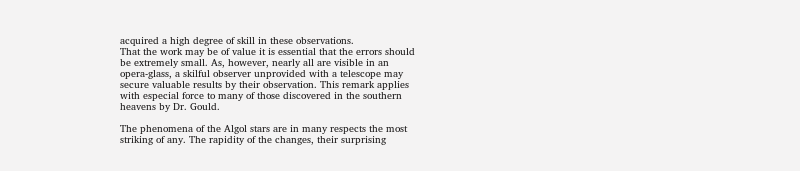acquired a high degree of skill in these observations.
That the work may be of value it is essential that the errors should
be extremely small. As, however, nearly all are visible in an
opera-glass, a skilful observer unprovided with a telescope may
secure valuable results by their observation. This remark applies
with especial force to many of those discovered in the southern
heavens by Dr. Gould.

The phenomena of the Algol stars are in many respects the most
striking of any. The rapidity of the changes, their surprising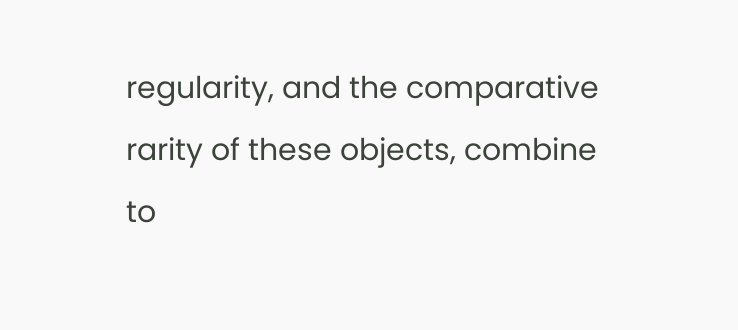regularity, and the comparative rarity of these objects, combine
to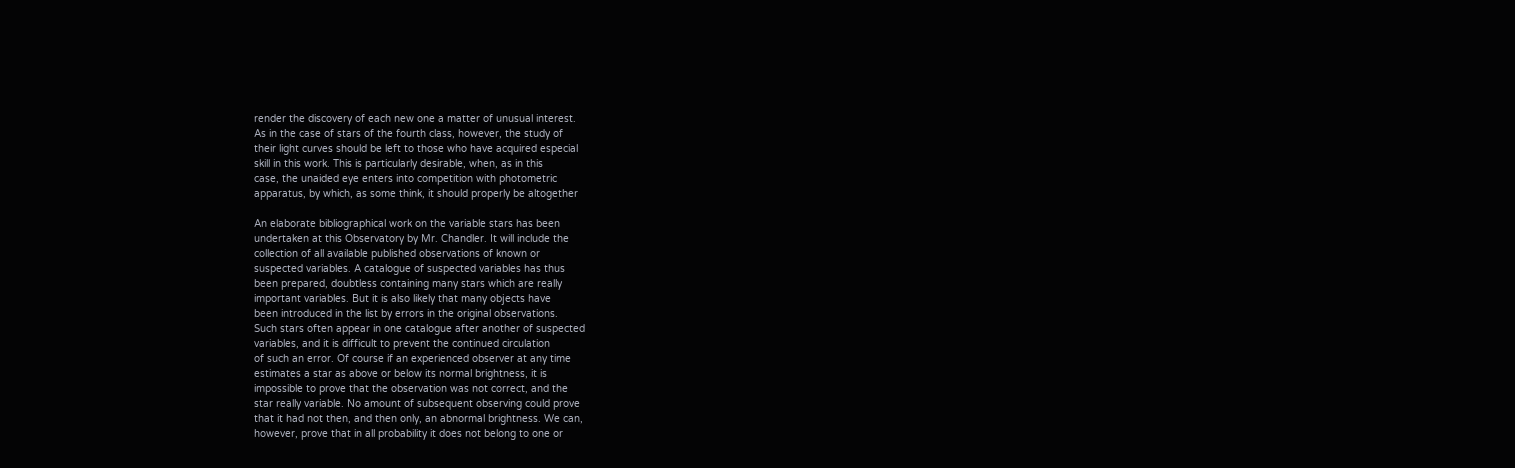render the discovery of each new one a matter of unusual interest.
As in the case of stars of the fourth class, however, the study of
their light curves should be left to those who have acquired especial
skill in this work. This is particularly desirable, when, as in this
case, the unaided eye enters into competition with photometric
apparatus, by which, as some think, it should properly be altogether

An elaborate bibliographical work on the variable stars has been
undertaken at this Observatory by Mr. Chandler. It will include the
collection of all available published observations of known or
suspected variables. A catalogue of suspected variables has thus
been prepared, doubtless containing many stars which are really
important variables. But it is also likely that many objects have
been introduced in the list by errors in the original observations.
Such stars often appear in one catalogue after another of suspected
variables, and it is difficult to prevent the continued circulation
of such an error. Of course if an experienced observer at any time
estimates a star as above or below its normal brightness, it is
impossible to prove that the observation was not correct, and the
star really variable. No amount of subsequent observing could prove
that it had not then, and then only, an abnormal brightness. We can,
however, prove that in all probability it does not belong to one or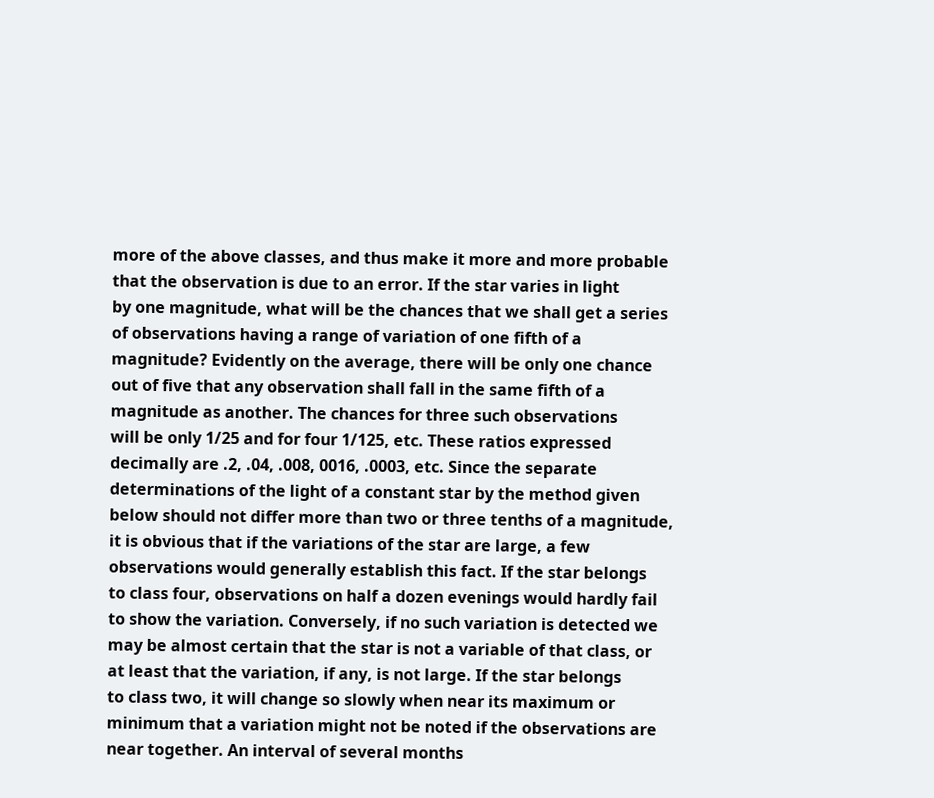more of the above classes, and thus make it more and more probable
that the observation is due to an error. If the star varies in light
by one magnitude, what will be the chances that we shall get a series
of observations having a range of variation of one fifth of a
magnitude? Evidently on the average, there will be only one chance
out of five that any observation shall fall in the same fifth of a
magnitude as another. The chances for three such observations
will be only 1/25 and for four 1/125, etc. These ratios expressed
decimally are .2, .04, .008, 0016, .0003, etc. Since the separate
determinations of the light of a constant star by the method given
below should not differ more than two or three tenths of a magnitude,
it is obvious that if the variations of the star are large, a few
observations would generally establish this fact. If the star belongs
to class four, observations on half a dozen evenings would hardly fail
to show the variation. Conversely, if no such variation is detected we
may be almost certain that the star is not a variable of that class, or
at least that the variation, if any, is not large. If the star belongs
to class two, it will change so slowly when near its maximum or
minimum that a variation might not be noted if the observations are
near together. An interval of several months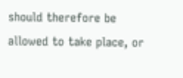should therefore be
allowed to take place, or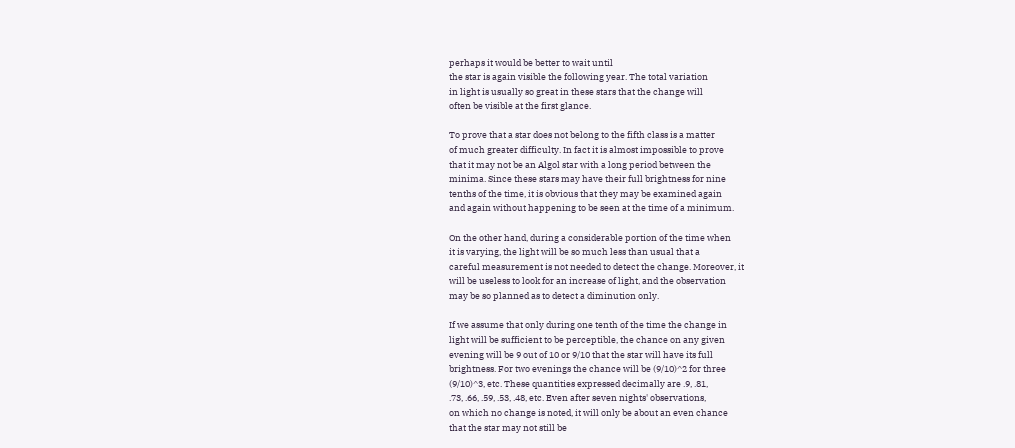perhaps it would be better to wait until
the star is again visible the following year. The total variation
in light is usually so great in these stars that the change will
often be visible at the first glance.

To prove that a star does not belong to the fifth class is a matter
of much greater difficulty. In fact it is almost impossible to prove
that it may not be an Algol star with a long period between the
minima. Since these stars may have their full brightness for nine
tenths of the time, it is obvious that they may be examined again
and again without happening to be seen at the time of a minimum.

On the other hand, during a considerable portion of the time when
it is varying, the light will be so much less than usual that a
careful measurement is not needed to detect the change. Moreover, it
will be useless to look for an increase of light, and the observation
may be so planned as to detect a diminution only.

If we assume that only during one tenth of the time the change in
light will be sufficient to be perceptible, the chance on any given
evening will be 9 out of 10 or 9/10 that the star will have its full
brightness. For two evenings the chance will be (9/10)^2 for three
(9/10)^3, etc. These quantities expressed decimally are .9, .81,
.73, .66, .59, .53, .48, etc. Even after seven nights' observations,
on which no change is noted, it will only be about an even chance
that the star may not still be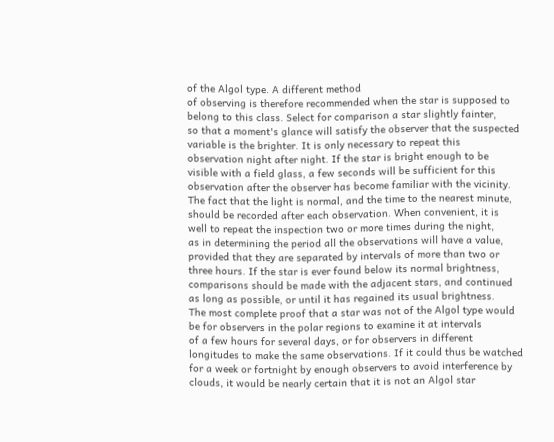of the Algol type. A different method
of observing is therefore recommended when the star is supposed to
belong to this class. Select for comparison a star slightly fainter,
so that a moment's glance will satisfy the observer that the suspected
variable is the brighter. It is only necessary to repeat this
observation night after night. If the star is bright enough to be
visible with a field glass, a few seconds will be sufficient for this
observation after the observer has become familiar with the vicinity.
The fact that the light is normal, and the time to the nearest minute,
should be recorded after each observation. When convenient, it is
well to repeat the inspection two or more times during the night,
as in determining the period all the observations will have a value,
provided that they are separated by intervals of more than two or
three hours. If the star is ever found below its normal brightness,
comparisons should be made with the adjacent stars, and continued
as long as possible, or until it has regained its usual brightness.
The most complete proof that a star was not of the Algol type would
be for observers in the polar regions to examine it at intervals
of a few hours for several days, or for observers in different
longitudes to make the same observations. If it could thus be watched
for a week or fortnight by enough observers to avoid interference by
clouds, it would be nearly certain that it is not an Algol star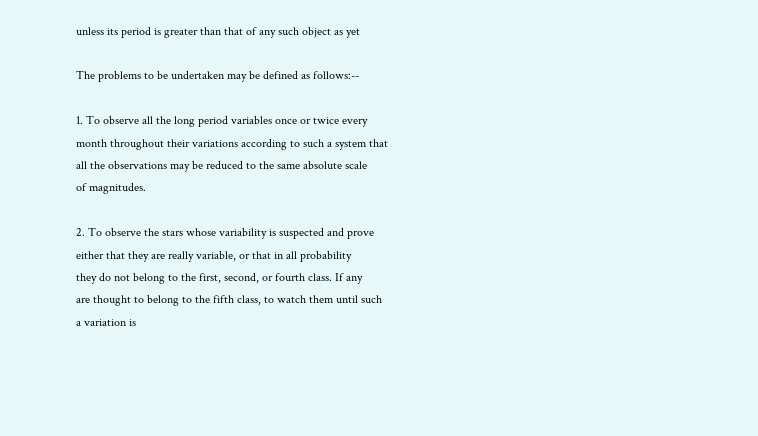unless its period is greater than that of any such object as yet

The problems to be undertaken may be defined as follows:--

1. To observe all the long period variables once or twice every
month throughout their variations according to such a system that
all the observations may be reduced to the same absolute scale
of magnitudes.

2. To observe the stars whose variability is suspected and prove
either that they are really variable, or that in all probability
they do not belong to the first, second, or fourth class. If any
are thought to belong to the fifth class, to watch them until such
a variation is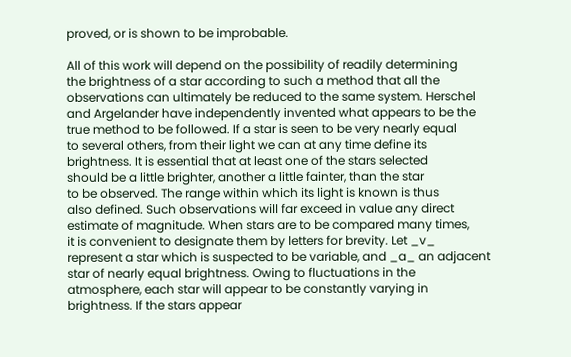proved, or is shown to be improbable.

All of this work will depend on the possibility of readily determining
the brightness of a star according to such a method that all the
observations can ultimately be reduced to the same system. Herschel
and Argelander have independently invented what appears to be the
true method to be followed. If a star is seen to be very nearly equal
to several others, from their light we can at any time define its
brightness. It is essential that at least one of the stars selected
should be a little brighter, another a little fainter, than the star
to be observed. The range within which its light is known is thus
also defined. Such observations will far exceed in value any direct
estimate of magnitude. When stars are to be compared many times,
it is convenient to designate them by letters for brevity. Let _v_
represent a star which is suspected to be variable, and _a_ an adjacent
star of nearly equal brightness. Owing to fluctuations in the
atmosphere, each star will appear to be constantly varying in
brightness. If the stars appear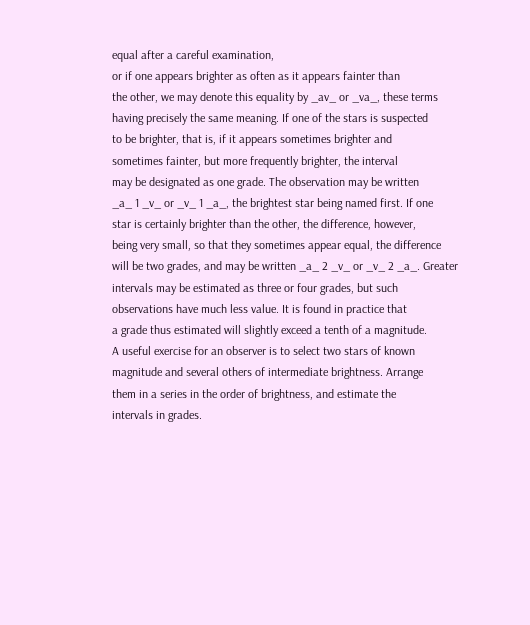equal after a careful examination,
or if one appears brighter as often as it appears fainter than
the other, we may denote this equality by _av_ or _va_, these terms
having precisely the same meaning. If one of the stars is suspected
to be brighter, that is, if it appears sometimes brighter and
sometimes fainter, but more frequently brighter, the interval
may be designated as one grade. The observation may be written
_a_ 1 _v_ or _v_ 1 _a_, the brightest star being named first. If one
star is certainly brighter than the other, the difference, however,
being very small, so that they sometimes appear equal, the difference
will be two grades, and may be written _a_ 2 _v_ or _v_ 2 _a_. Greater
intervals may be estimated as three or four grades, but such
observations have much less value. It is found in practice that
a grade thus estimated will slightly exceed a tenth of a magnitude.
A useful exercise for an observer is to select two stars of known
magnitude and several others of intermediate brightness. Arrange
them in a series in the order of brightness, and estimate the
intervals in grades.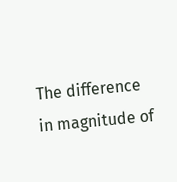The difference in magnitude of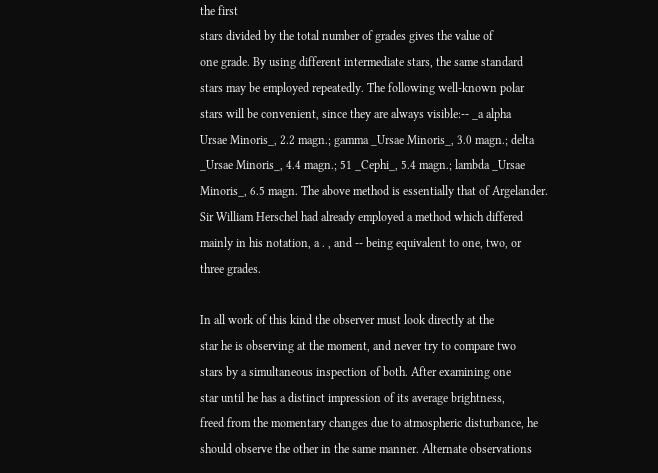the first
stars divided by the total number of grades gives the value of
one grade. By using different intermediate stars, the same standard
stars may be employed repeatedly. The following well-known polar
stars will be convenient, since they are always visible:-- _a alpha
Ursae Minoris_, 2.2 magn.; gamma _Ursae Minoris_, 3.0 magn.; delta
_Ursae Minoris_, 4.4 magn.; 51 _Cephi_, 5.4 magn.; lambda _Ursae
Minoris_, 6.5 magn. The above method is essentially that of Argelander.
Sir William Herschel had already employed a method which differed
mainly in his notation, a . , and -- being equivalent to one, two, or
three grades.

In all work of this kind the observer must look directly at the
star he is observing at the moment, and never try to compare two
stars by a simultaneous inspection of both. After examining one
star until he has a distinct impression of its average brightness,
freed from the momentary changes due to atmospheric disturbance, he
should observe the other in the same manner. Alternate observations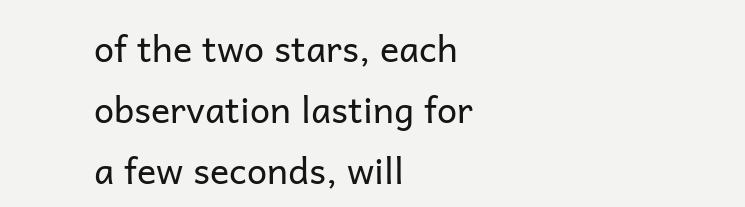of the two stars, each observation lasting for a few seconds, will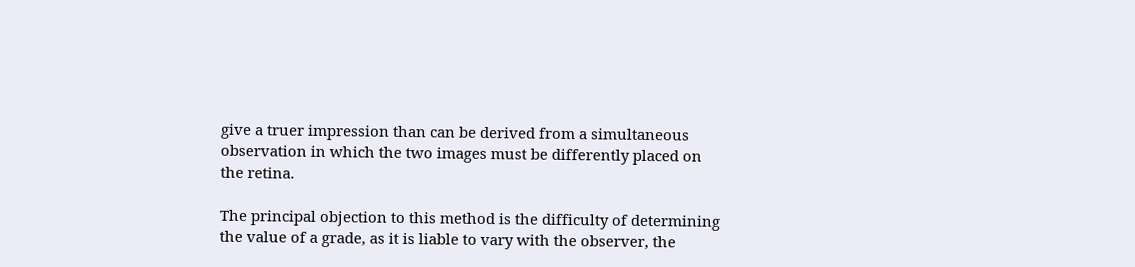give a truer impression than can be derived from a simultaneous
observation in which the two images must be differently placed on
the retina.

The principal objection to this method is the difficulty of determining
the value of a grade, as it is liable to vary with the observer, the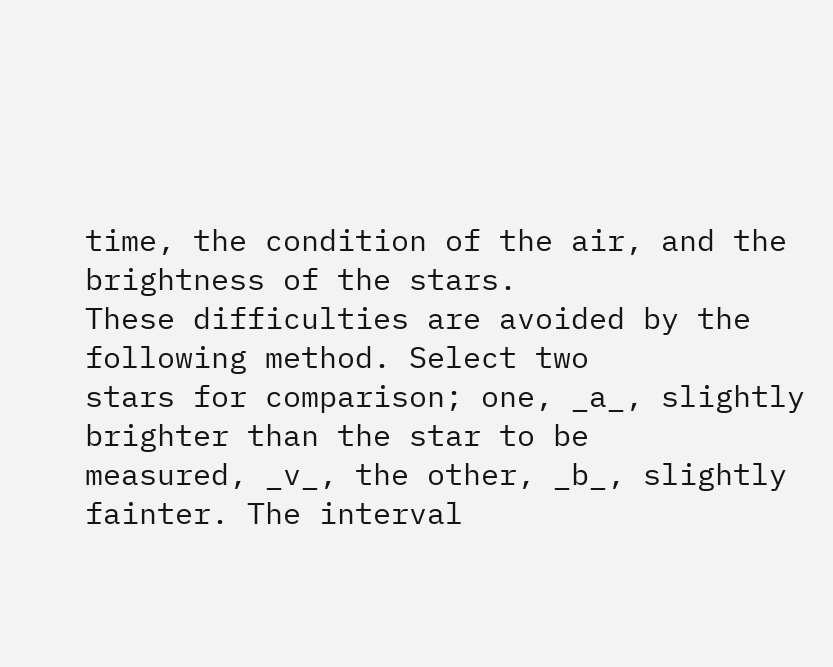time, the condition of the air, and the brightness of the stars.
These difficulties are avoided by the following method. Select two
stars for comparison; one, _a_, slightly brighter than the star to be
measured, _v_, the other, _b_, slightly fainter. The interval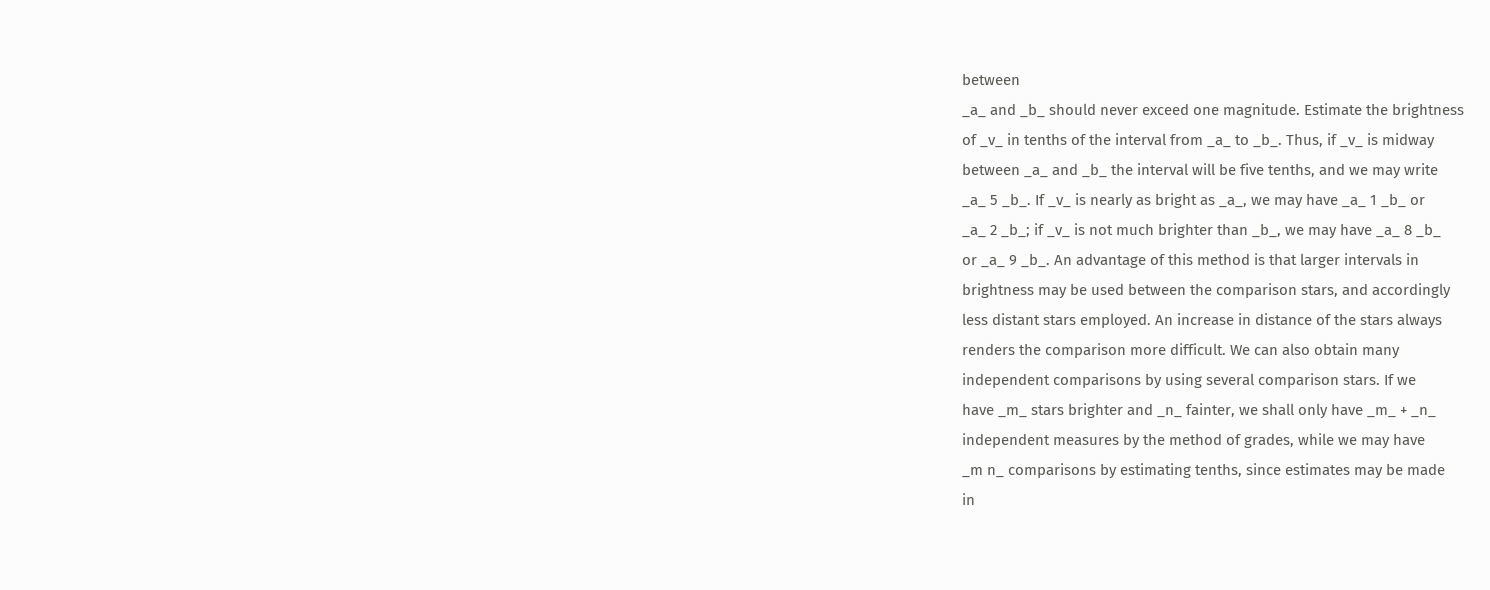between
_a_ and _b_ should never exceed one magnitude. Estimate the brightness
of _v_ in tenths of the interval from _a_ to _b_. Thus, if _v_ is midway
between _a_ and _b_ the interval will be five tenths, and we may write
_a_ 5 _b_. If _v_ is nearly as bright as _a_, we may have _a_ 1 _b_ or
_a_ 2 _b_; if _v_ is not much brighter than _b_, we may have _a_ 8 _b_
or _a_ 9 _b_. An advantage of this method is that larger intervals in
brightness may be used between the comparison stars, and accordingly
less distant stars employed. An increase in distance of the stars always
renders the comparison more difficult. We can also obtain many
independent comparisons by using several comparison stars. If we
have _m_ stars brighter and _n_ fainter, we shall only have _m_ + _n_
independent measures by the method of grades, while we may have
_m n_ comparisons by estimating tenths, since estimates may be made
in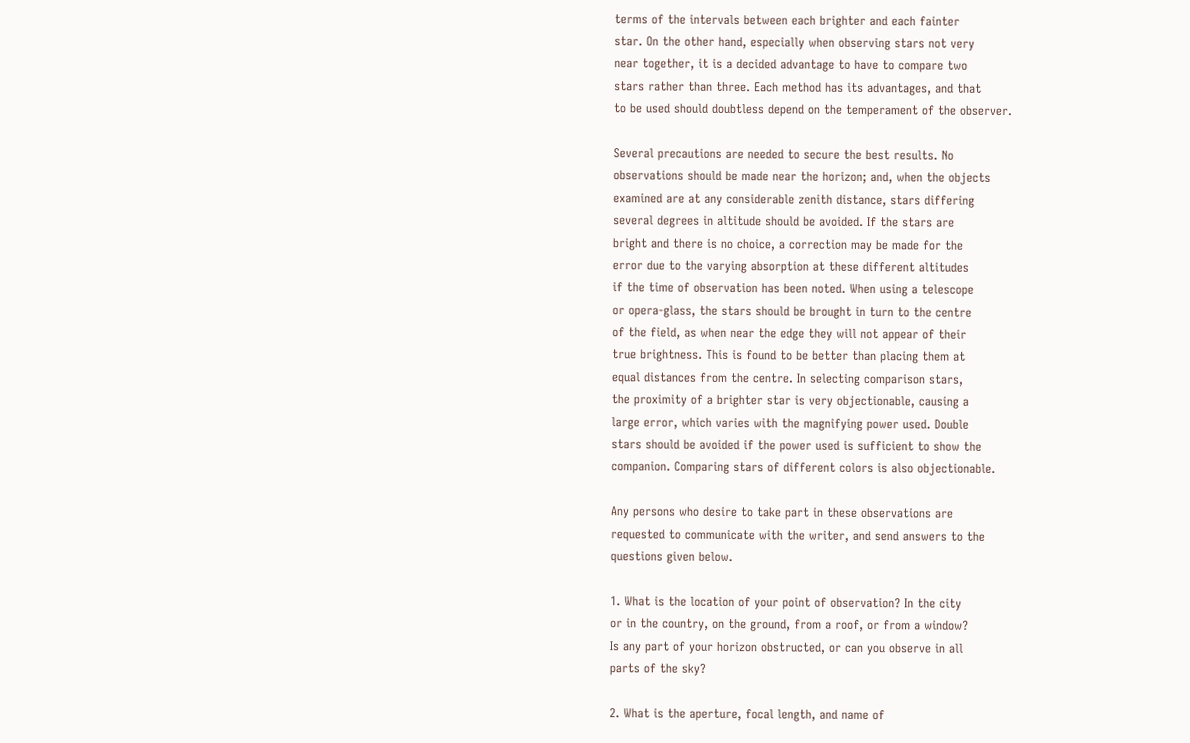terms of the intervals between each brighter and each fainter
star. On the other hand, especially when observing stars not very
near together, it is a decided advantage to have to compare two
stars rather than three. Each method has its advantages, and that
to be used should doubtless depend on the temperament of the observer.

Several precautions are needed to secure the best results. No
observations should be made near the horizon; and, when the objects
examined are at any considerable zenith distance, stars differing
several degrees in altitude should be avoided. If the stars are
bright and there is no choice, a correction may be made for the
error due to the varying absorption at these different altitudes
if the time of observation has been noted. When using a telescope
or opera-glass, the stars should be brought in turn to the centre
of the field, as when near the edge they will not appear of their
true brightness. This is found to be better than placing them at
equal distances from the centre. In selecting comparison stars,
the proximity of a brighter star is very objectionable, causing a
large error, which varies with the magnifying power used. Double
stars should be avoided if the power used is sufficient to show the
companion. Comparing stars of different colors is also objectionable.

Any persons who desire to take part in these observations are
requested to communicate with the writer, and send answers to the
questions given below.

1. What is the location of your point of observation? In the city
or in the country, on the ground, from a roof, or from a window?
Is any part of your horizon obstructed, or can you observe in all
parts of the sky?

2. What is the aperture, focal length, and name of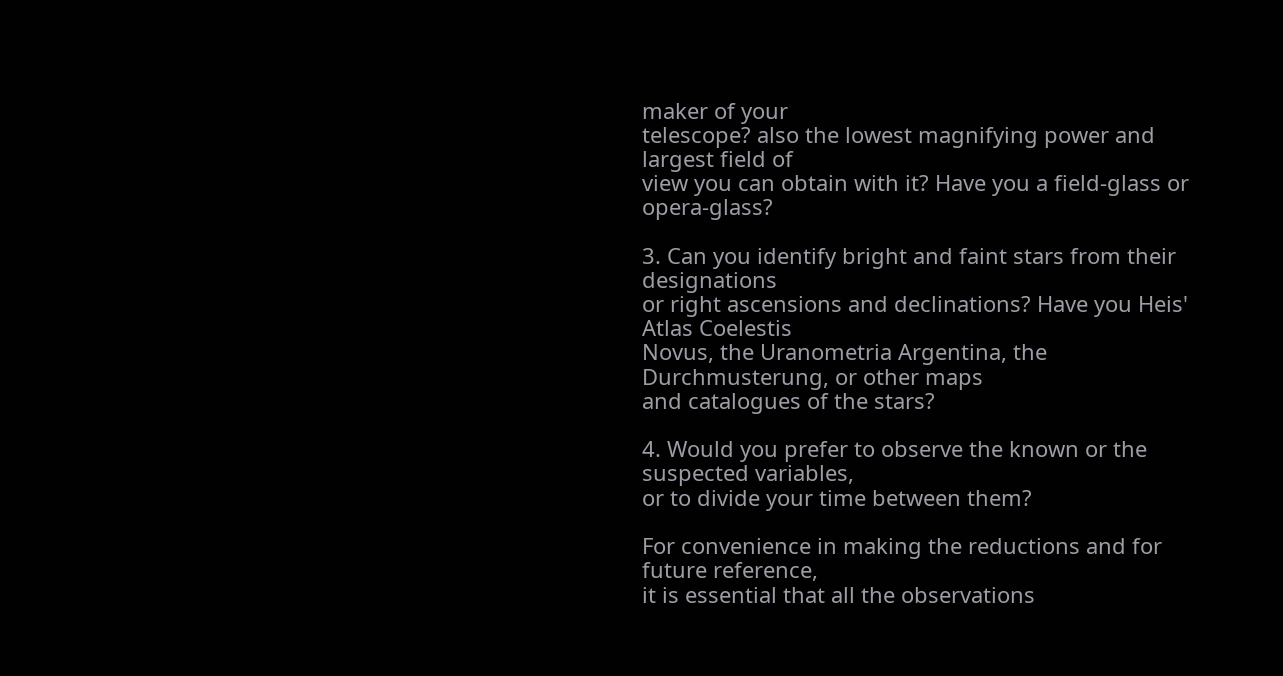maker of your
telescope? also the lowest magnifying power and largest field of
view you can obtain with it? Have you a field-glass or opera-glass?

3. Can you identify bright and faint stars from their designations
or right ascensions and declinations? Have you Heis' Atlas Coelestis
Novus, the Uranometria Argentina, the Durchmusterung, or other maps
and catalogues of the stars?

4. Would you prefer to observe the known or the suspected variables,
or to divide your time between them?

For convenience in making the reductions and for future reference,
it is essential that all the observations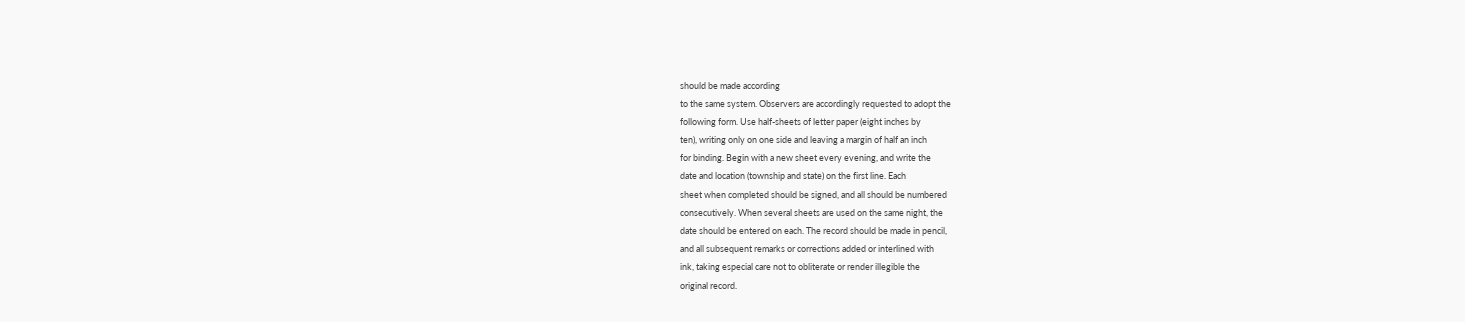should be made according
to the same system. Observers are accordingly requested to adopt the
following form. Use half-sheets of letter paper (eight inches by
ten), writing only on one side and leaving a margin of half an inch
for binding. Begin with a new sheet every evening, and write the
date and location (township and state) on the first line. Each
sheet when completed should be signed, and all should be numbered
consecutively. When several sheets are used on the same night, the
date should be entered on each. The record should be made in pencil,
and all subsequent remarks or corrections added or interlined with
ink, taking especial care not to obliterate or render illegible the
original record.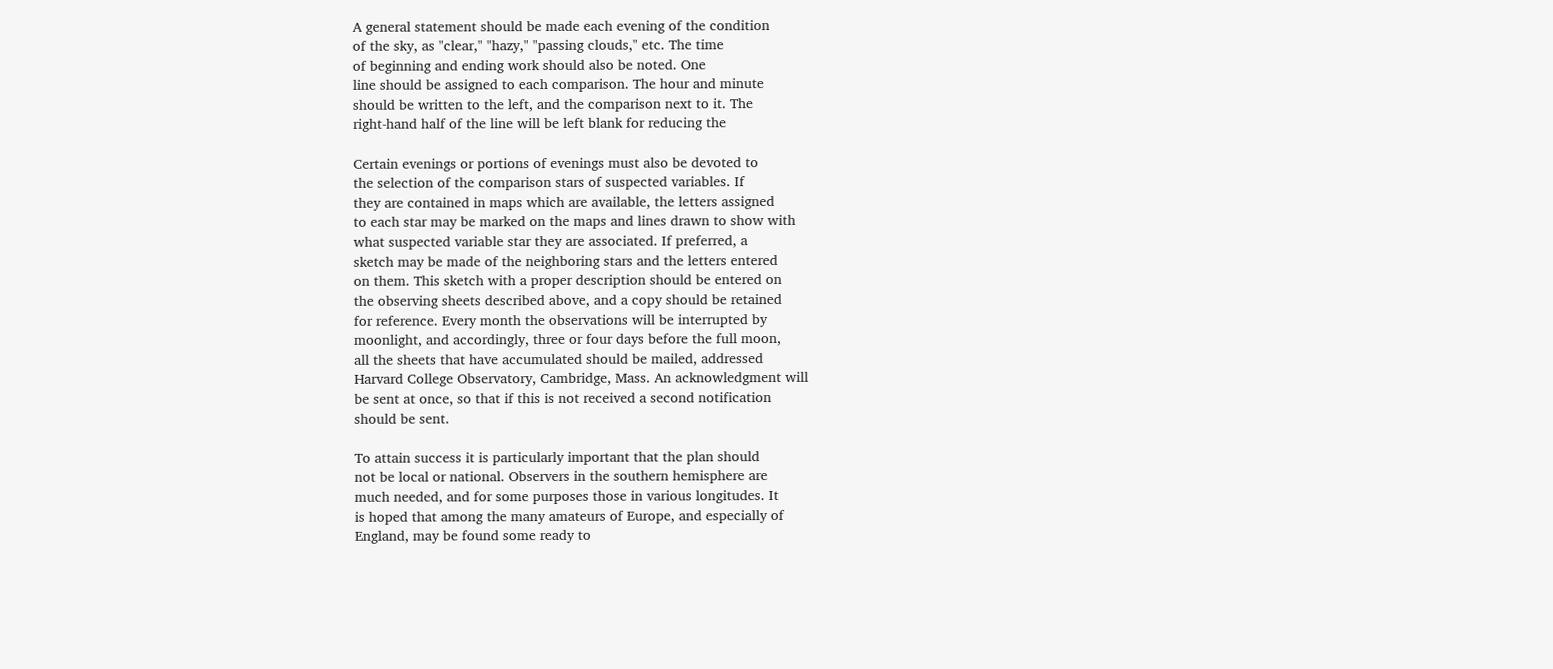A general statement should be made each evening of the condition
of the sky, as "clear," "hazy," "passing clouds," etc. The time
of beginning and ending work should also be noted. One
line should be assigned to each comparison. The hour and minute
should be written to the left, and the comparison next to it. The
right-hand half of the line will be left blank for reducing the

Certain evenings or portions of evenings must also be devoted to
the selection of the comparison stars of suspected variables. If
they are contained in maps which are available, the letters assigned
to each star may be marked on the maps and lines drawn to show with
what suspected variable star they are associated. If preferred, a
sketch may be made of the neighboring stars and the letters entered
on them. This sketch with a proper description should be entered on
the observing sheets described above, and a copy should be retained
for reference. Every month the observations will be interrupted by
moonlight, and accordingly, three or four days before the full moon,
all the sheets that have accumulated should be mailed, addressed
Harvard College Observatory, Cambridge, Mass. An acknowledgment will
be sent at once, so that if this is not received a second notification
should be sent.

To attain success it is particularly important that the plan should
not be local or national. Observers in the southern hemisphere are
much needed, and for some purposes those in various longitudes. It
is hoped that among the many amateurs of Europe, and especially of
England, may be found some ready to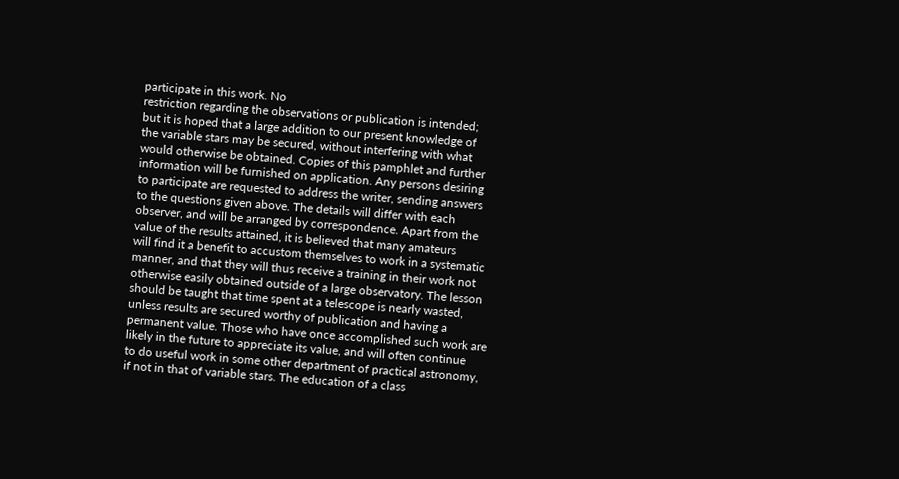participate in this work. No
restriction regarding the observations or publication is intended;
but it is hoped that a large addition to our present knowledge of
the variable stars may be secured, without interfering with what
would otherwise be obtained. Copies of this pamphlet and further
information will be furnished on application. Any persons desiring
to participate are requested to address the writer, sending answers
to the questions given above. The details will differ with each
observer, and will be arranged by correspondence. Apart from the
value of the results attained, it is believed that many amateurs
will find it a benefit to accustom themselves to work in a systematic
manner, and that they will thus receive a training in their work not
otherwise easily obtained outside of a large observatory. The lesson
should be taught that time spent at a telescope is nearly wasted,
unless results are secured worthy of publication and having a
permanent value. Those who have once accomplished such work are
likely in the future to appreciate its value, and will often continue
to do useful work in some other department of practical astronomy,
if not in that of variable stars. The education of a class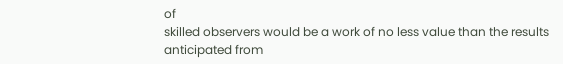of
skilled observers would be a work of no less value than the results
anticipated from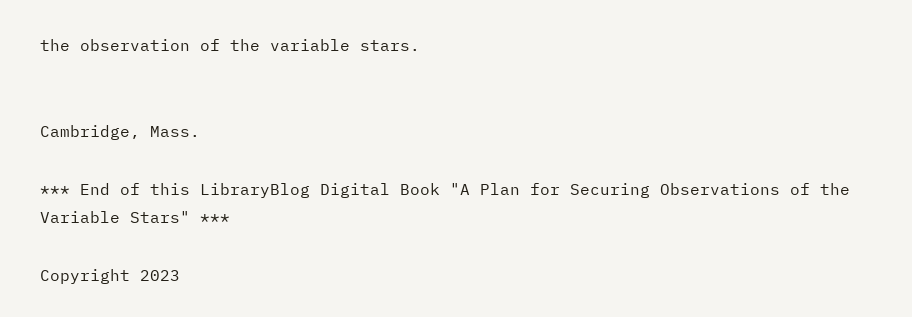the observation of the variable stars.


Cambridge, Mass.

*** End of this LibraryBlog Digital Book "A Plan for Securing Observations of the Variable Stars" ***

Copyright 2023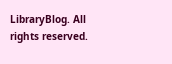LibraryBlog. All rights reserved.